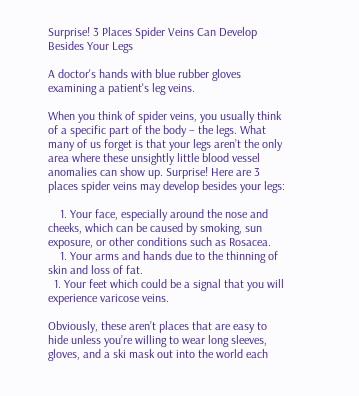Surprise! 3 Places Spider Veins Can Develop Besides Your Legs

A doctor's hands with blue rubber gloves examining a patient's leg veins.

When you think of spider veins, you usually think of a specific part of the body – the legs. What many of us forget is that your legs aren’t the only area where these unsightly little blood vessel anomalies can show up. Surprise! Here are 3 places spider veins may develop besides your legs:

    1. Your face, especially around the nose and cheeks, which can be caused by smoking, sun exposure, or other conditions such as Rosacea.
    1. Your arms and hands due to the thinning of skin and loss of fat.
  1. Your feet which could be a signal that you will experience varicose veins.

Obviously, these aren’t places that are easy to hide unless you’re willing to wear long sleeves, gloves, and a ski mask out into the world each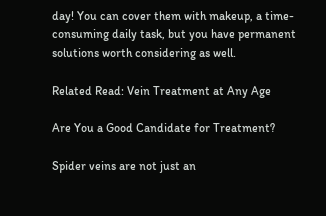day! You can cover them with makeup, a time-consuming daily task, but you have permanent solutions worth considering as well.

Related Read: Vein Treatment at Any Age

Are You a Good Candidate for Treatment?

Spider veins are not just an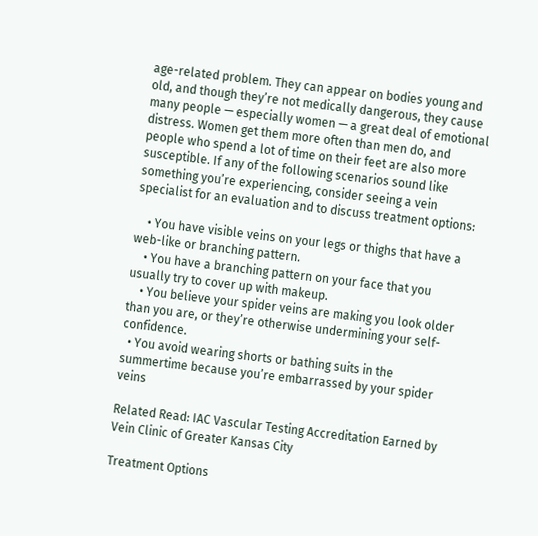age-related problem. They can appear on bodies young and old, and though they’re not medically dangerous, they cause many people — especially women — a great deal of emotional distress. Women get them more often than men do, and people who spend a lot of time on their feet are also more susceptible. If any of the following scenarios sound like something you’re experiencing, consider seeing a vein specialist for an evaluation and to discuss treatment options:

    • You have visible veins on your legs or thighs that have a web-like or branching pattern.
    • You have a branching pattern on your face that you usually try to cover up with makeup.
    • You believe your spider veins are making you look older than you are, or they’re otherwise undermining your self-confidence.
  • You avoid wearing shorts or bathing suits in the summertime because you’re embarrassed by your spider veins

Related Read: IAC Vascular Testing Accreditation Earned by Vein Clinic of Greater Kansas City

Treatment Options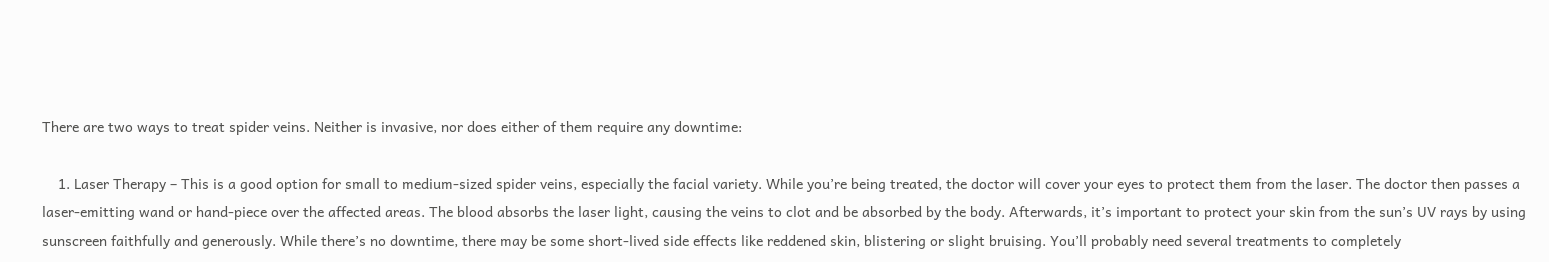There are two ways to treat spider veins. Neither is invasive, nor does either of them require any downtime:

    1. Laser Therapy – This is a good option for small to medium-sized spider veins, especially the facial variety. While you’re being treated, the doctor will cover your eyes to protect them from the laser. The doctor then passes a laser-emitting wand or hand-piece over the affected areas. The blood absorbs the laser light, causing the veins to clot and be absorbed by the body. Afterwards, it’s important to protect your skin from the sun’s UV rays by using sunscreen faithfully and generously. While there’s no downtime, there may be some short-lived side effects like reddened skin, blistering or slight bruising. You’ll probably need several treatments to completely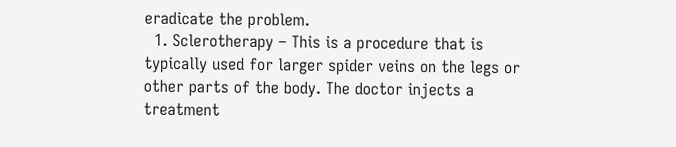eradicate the problem.
  1. Sclerotherapy – This is a procedure that is typically used for larger spider veins on the legs or other parts of the body. The doctor injects a treatment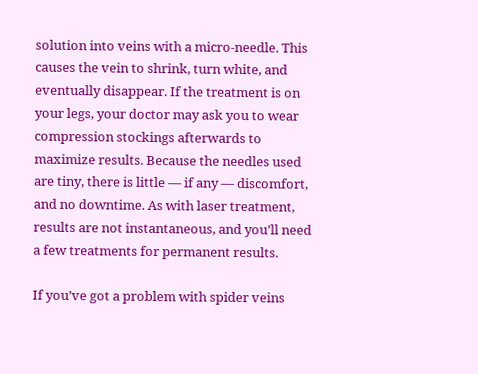solution into veins with a micro-needle. This causes the vein to shrink, turn white, and eventually disappear. If the treatment is on your legs, your doctor may ask you to wear compression stockings afterwards to maximize results. Because the needles used are tiny, there is little — if any — discomfort, and no downtime. As with laser treatment, results are not instantaneous, and you’ll need a few treatments for permanent results.

If you’ve got a problem with spider veins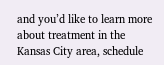and you’d like to learn more about treatment in the Kansas City area, schedule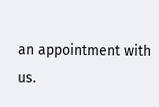an appointment with us.